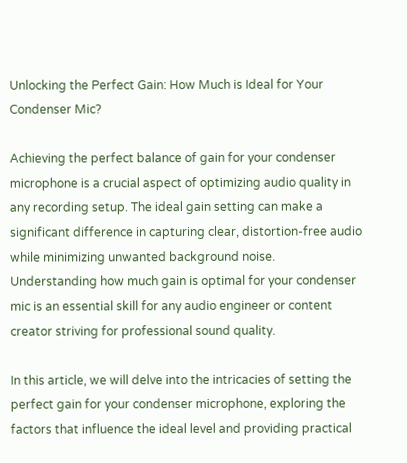Unlocking the Perfect Gain: How Much is Ideal for Your Condenser Mic?

Achieving the perfect balance of gain for your condenser microphone is a crucial aspect of optimizing audio quality in any recording setup. The ideal gain setting can make a significant difference in capturing clear, distortion-free audio while minimizing unwanted background noise. Understanding how much gain is optimal for your condenser mic is an essential skill for any audio engineer or content creator striving for professional sound quality.

In this article, we will delve into the intricacies of setting the perfect gain for your condenser microphone, exploring the factors that influence the ideal level and providing practical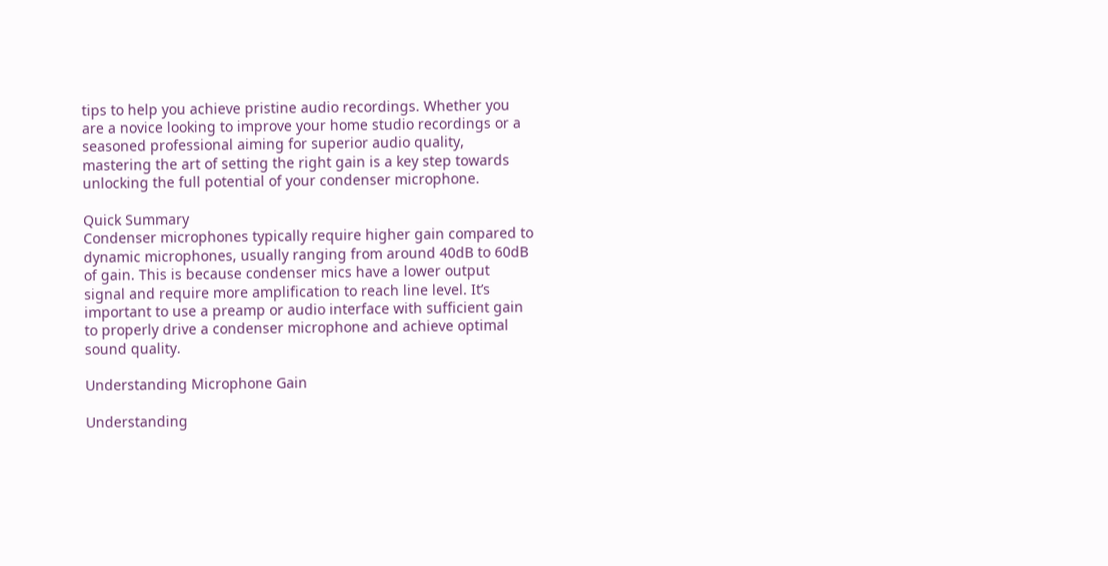tips to help you achieve pristine audio recordings. Whether you are a novice looking to improve your home studio recordings or a seasoned professional aiming for superior audio quality, mastering the art of setting the right gain is a key step towards unlocking the full potential of your condenser microphone.

Quick Summary
Condenser microphones typically require higher gain compared to dynamic microphones, usually ranging from around 40dB to 60dB of gain. This is because condenser mics have a lower output signal and require more amplification to reach line level. It’s important to use a preamp or audio interface with sufficient gain to properly drive a condenser microphone and achieve optimal sound quality.

Understanding Microphone Gain

Understanding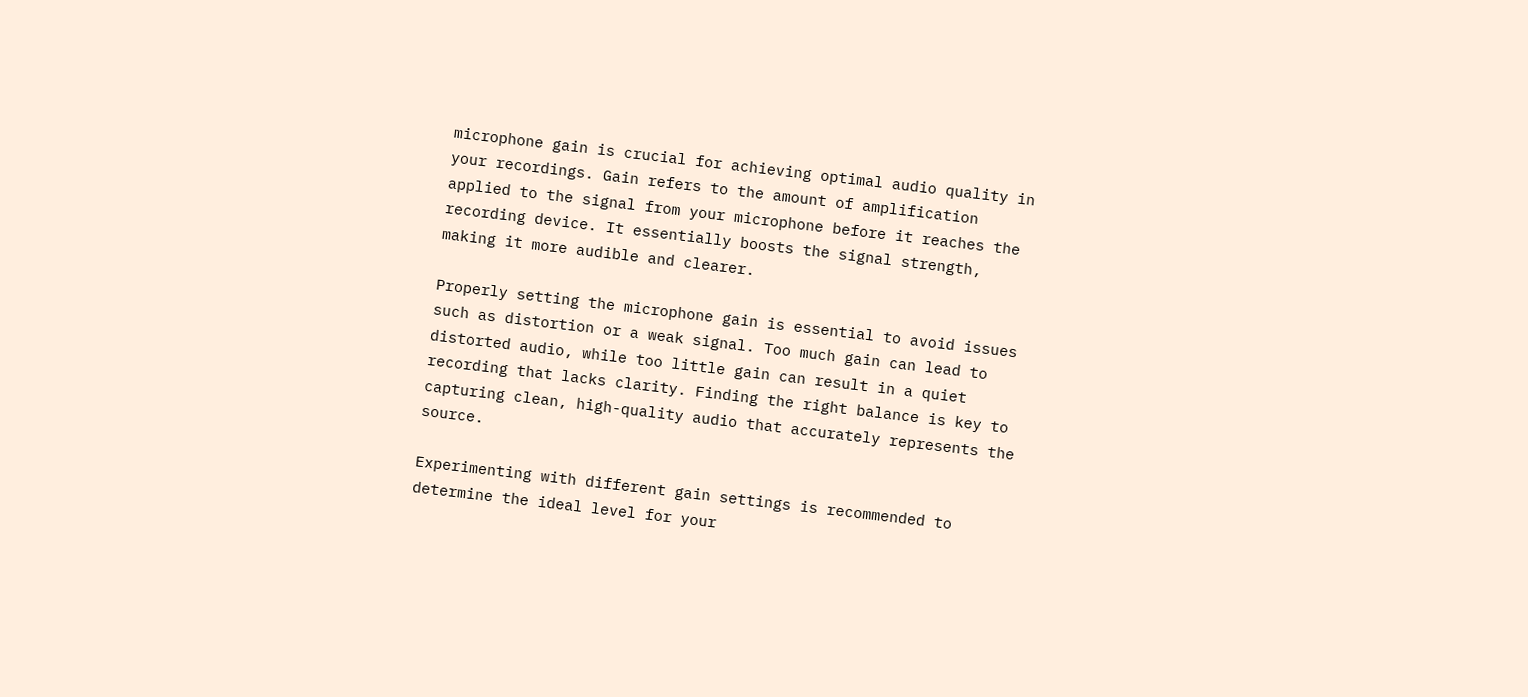microphone gain is crucial for achieving optimal audio quality in your recordings. Gain refers to the amount of amplification applied to the signal from your microphone before it reaches the recording device. It essentially boosts the signal strength, making it more audible and clearer.

Properly setting the microphone gain is essential to avoid issues such as distortion or a weak signal. Too much gain can lead to distorted audio, while too little gain can result in a quiet recording that lacks clarity. Finding the right balance is key to capturing clean, high-quality audio that accurately represents the source.

Experimenting with different gain settings is recommended to determine the ideal level for your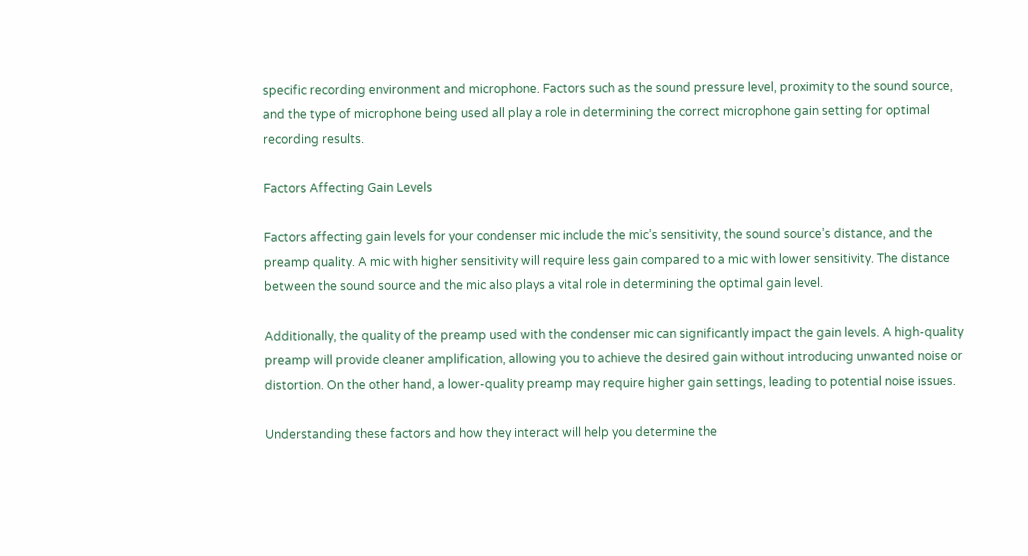specific recording environment and microphone. Factors such as the sound pressure level, proximity to the sound source, and the type of microphone being used all play a role in determining the correct microphone gain setting for optimal recording results.

Factors Affecting Gain Levels

Factors affecting gain levels for your condenser mic include the mic’s sensitivity, the sound source’s distance, and the preamp quality. A mic with higher sensitivity will require less gain compared to a mic with lower sensitivity. The distance between the sound source and the mic also plays a vital role in determining the optimal gain level.

Additionally, the quality of the preamp used with the condenser mic can significantly impact the gain levels. A high-quality preamp will provide cleaner amplification, allowing you to achieve the desired gain without introducing unwanted noise or distortion. On the other hand, a lower-quality preamp may require higher gain settings, leading to potential noise issues.

Understanding these factors and how they interact will help you determine the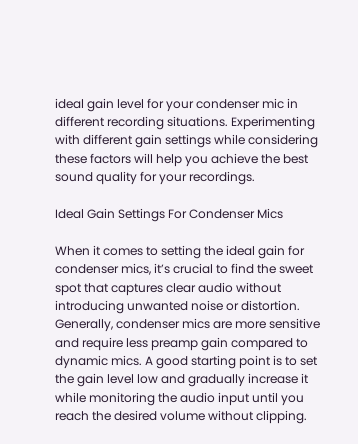ideal gain level for your condenser mic in different recording situations. Experimenting with different gain settings while considering these factors will help you achieve the best sound quality for your recordings.

Ideal Gain Settings For Condenser Mics

When it comes to setting the ideal gain for condenser mics, it’s crucial to find the sweet spot that captures clear audio without introducing unwanted noise or distortion. Generally, condenser mics are more sensitive and require less preamp gain compared to dynamic mics. A good starting point is to set the gain level low and gradually increase it while monitoring the audio input until you reach the desired volume without clipping.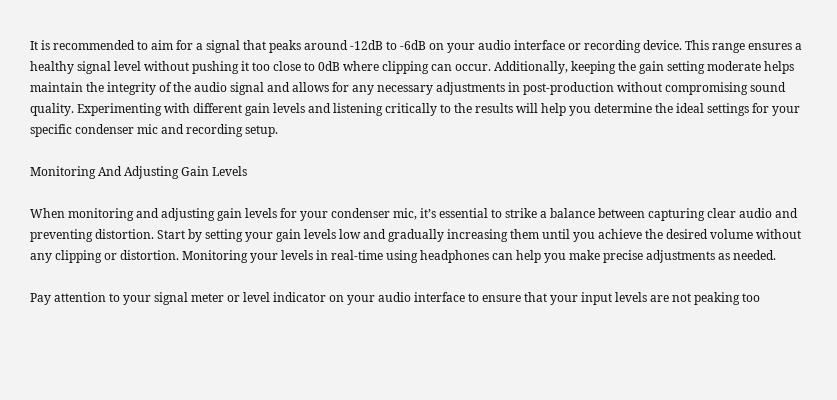It is recommended to aim for a signal that peaks around -12dB to -6dB on your audio interface or recording device. This range ensures a healthy signal level without pushing it too close to 0dB where clipping can occur. Additionally, keeping the gain setting moderate helps maintain the integrity of the audio signal and allows for any necessary adjustments in post-production without compromising sound quality. Experimenting with different gain levels and listening critically to the results will help you determine the ideal settings for your specific condenser mic and recording setup.

Monitoring And Adjusting Gain Levels

When monitoring and adjusting gain levels for your condenser mic, it’s essential to strike a balance between capturing clear audio and preventing distortion. Start by setting your gain levels low and gradually increasing them until you achieve the desired volume without any clipping or distortion. Monitoring your levels in real-time using headphones can help you make precise adjustments as needed.

Pay attention to your signal meter or level indicator on your audio interface to ensure that your input levels are not peaking too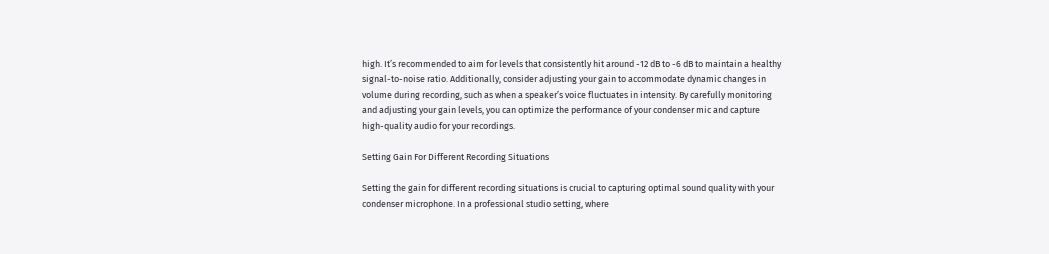high. It’s recommended to aim for levels that consistently hit around -12 dB to -6 dB to maintain a healthy signal-to-noise ratio. Additionally, consider adjusting your gain to accommodate dynamic changes in volume during recording, such as when a speaker’s voice fluctuates in intensity. By carefully monitoring and adjusting your gain levels, you can optimize the performance of your condenser mic and capture high-quality audio for your recordings.

Setting Gain For Different Recording Situations

Setting the gain for different recording situations is crucial to capturing optimal sound quality with your condenser microphone. In a professional studio setting, where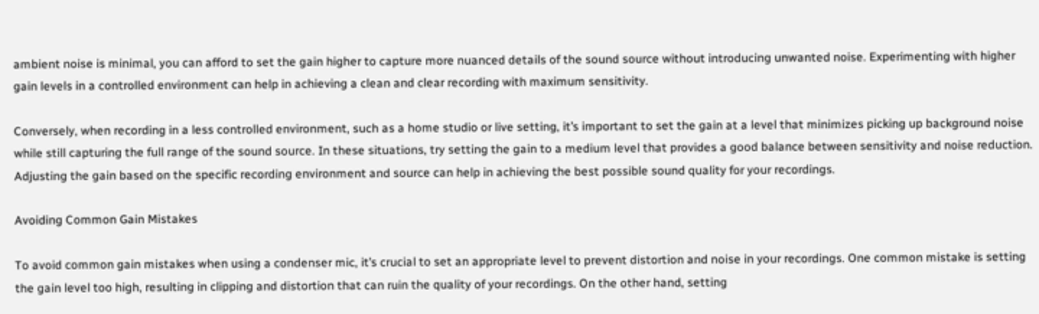ambient noise is minimal, you can afford to set the gain higher to capture more nuanced details of the sound source without introducing unwanted noise. Experimenting with higher gain levels in a controlled environment can help in achieving a clean and clear recording with maximum sensitivity.

Conversely, when recording in a less controlled environment, such as a home studio or live setting, it’s important to set the gain at a level that minimizes picking up background noise while still capturing the full range of the sound source. In these situations, try setting the gain to a medium level that provides a good balance between sensitivity and noise reduction. Adjusting the gain based on the specific recording environment and source can help in achieving the best possible sound quality for your recordings.

Avoiding Common Gain Mistakes

To avoid common gain mistakes when using a condenser mic, it’s crucial to set an appropriate level to prevent distortion and noise in your recordings. One common mistake is setting the gain level too high, resulting in clipping and distortion that can ruin the quality of your recordings. On the other hand, setting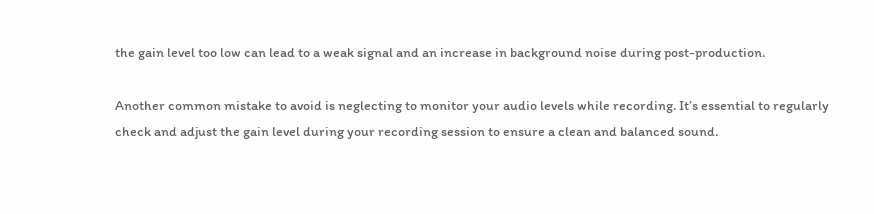the gain level too low can lead to a weak signal and an increase in background noise during post-production.

Another common mistake to avoid is neglecting to monitor your audio levels while recording. It’s essential to regularly check and adjust the gain level during your recording session to ensure a clean and balanced sound.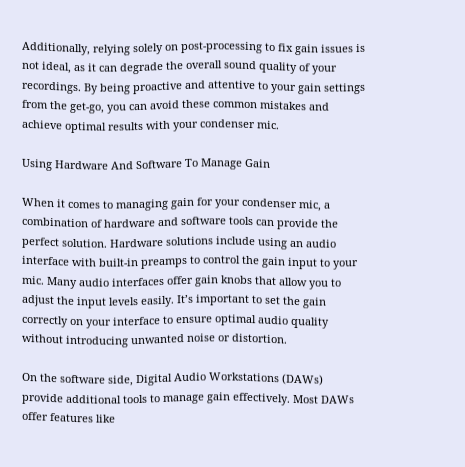Additionally, relying solely on post-processing to fix gain issues is not ideal, as it can degrade the overall sound quality of your recordings. By being proactive and attentive to your gain settings from the get-go, you can avoid these common mistakes and achieve optimal results with your condenser mic.

Using Hardware And Software To Manage Gain

When it comes to managing gain for your condenser mic, a combination of hardware and software tools can provide the perfect solution. Hardware solutions include using an audio interface with built-in preamps to control the gain input to your mic. Many audio interfaces offer gain knobs that allow you to adjust the input levels easily. It’s important to set the gain correctly on your interface to ensure optimal audio quality without introducing unwanted noise or distortion.

On the software side, Digital Audio Workstations (DAWs) provide additional tools to manage gain effectively. Most DAWs offer features like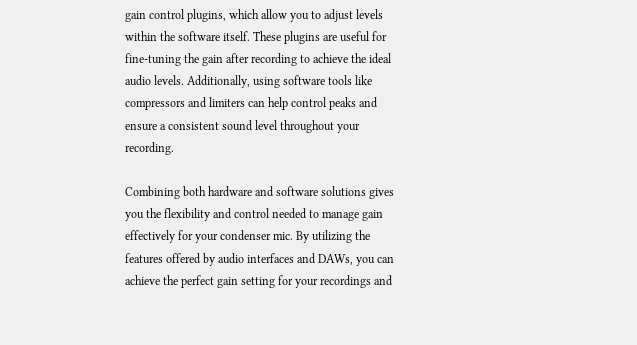gain control plugins, which allow you to adjust levels within the software itself. These plugins are useful for fine-tuning the gain after recording to achieve the ideal audio levels. Additionally, using software tools like compressors and limiters can help control peaks and ensure a consistent sound level throughout your recording.

Combining both hardware and software solutions gives you the flexibility and control needed to manage gain effectively for your condenser mic. By utilizing the features offered by audio interfaces and DAWs, you can achieve the perfect gain setting for your recordings and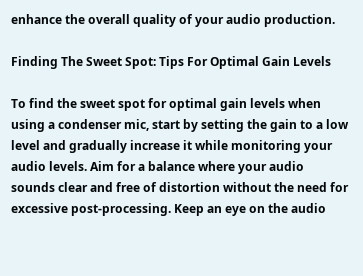enhance the overall quality of your audio production.

Finding The Sweet Spot: Tips For Optimal Gain Levels

To find the sweet spot for optimal gain levels when using a condenser mic, start by setting the gain to a low level and gradually increase it while monitoring your audio levels. Aim for a balance where your audio sounds clear and free of distortion without the need for excessive post-processing. Keep an eye on the audio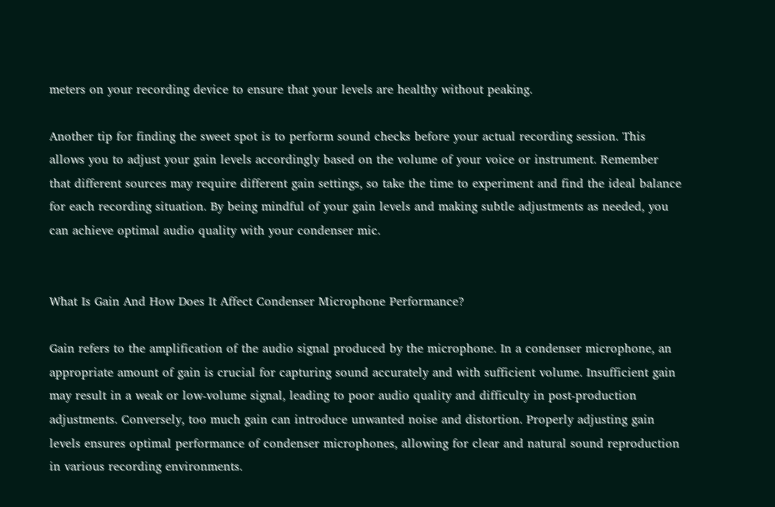meters on your recording device to ensure that your levels are healthy without peaking.

Another tip for finding the sweet spot is to perform sound checks before your actual recording session. This allows you to adjust your gain levels accordingly based on the volume of your voice or instrument. Remember that different sources may require different gain settings, so take the time to experiment and find the ideal balance for each recording situation. By being mindful of your gain levels and making subtle adjustments as needed, you can achieve optimal audio quality with your condenser mic.


What Is Gain And How Does It Affect Condenser Microphone Performance?

Gain refers to the amplification of the audio signal produced by the microphone. In a condenser microphone, an appropriate amount of gain is crucial for capturing sound accurately and with sufficient volume. Insufficient gain may result in a weak or low-volume signal, leading to poor audio quality and difficulty in post-production adjustments. Conversely, too much gain can introduce unwanted noise and distortion. Properly adjusting gain levels ensures optimal performance of condenser microphones, allowing for clear and natural sound reproduction in various recording environments.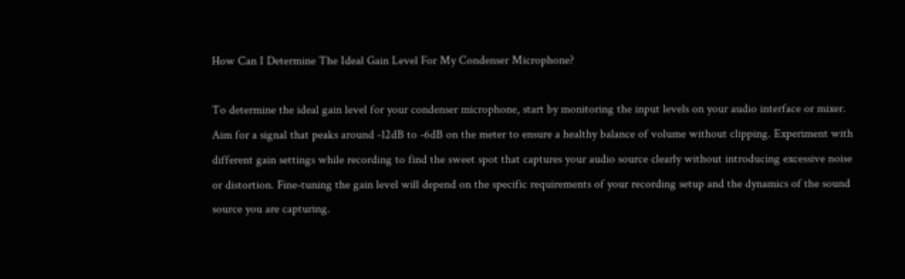How Can I Determine The Ideal Gain Level For My Condenser Microphone?

To determine the ideal gain level for your condenser microphone, start by monitoring the input levels on your audio interface or mixer. Aim for a signal that peaks around -12dB to -6dB on the meter to ensure a healthy balance of volume without clipping. Experiment with different gain settings while recording to find the sweet spot that captures your audio source clearly without introducing excessive noise or distortion. Fine-tuning the gain level will depend on the specific requirements of your recording setup and the dynamics of the sound source you are capturing.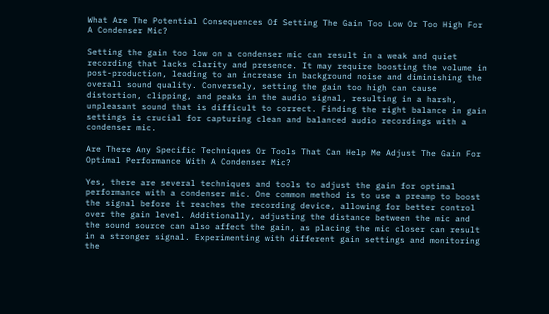What Are The Potential Consequences Of Setting The Gain Too Low Or Too High For A Condenser Mic?

Setting the gain too low on a condenser mic can result in a weak and quiet recording that lacks clarity and presence. It may require boosting the volume in post-production, leading to an increase in background noise and diminishing the overall sound quality. Conversely, setting the gain too high can cause distortion, clipping, and peaks in the audio signal, resulting in a harsh, unpleasant sound that is difficult to correct. Finding the right balance in gain settings is crucial for capturing clean and balanced audio recordings with a condenser mic.

Are There Any Specific Techniques Or Tools That Can Help Me Adjust The Gain For Optimal Performance With A Condenser Mic?

Yes, there are several techniques and tools to adjust the gain for optimal performance with a condenser mic. One common method is to use a preamp to boost the signal before it reaches the recording device, allowing for better control over the gain level. Additionally, adjusting the distance between the mic and the sound source can also affect the gain, as placing the mic closer can result in a stronger signal. Experimenting with different gain settings and monitoring the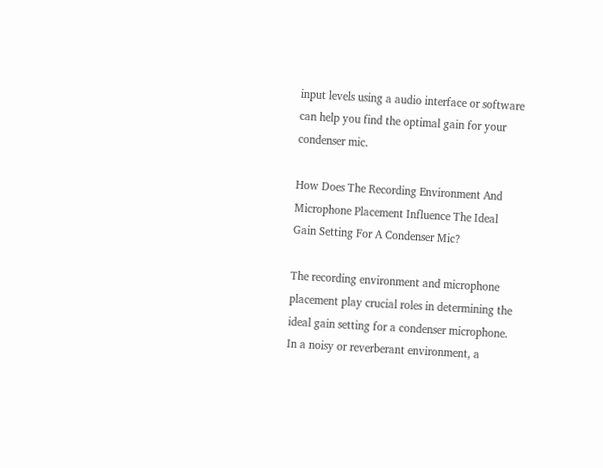input levels using a audio interface or software can help you find the optimal gain for your condenser mic.

How Does The Recording Environment And Microphone Placement Influence The Ideal Gain Setting For A Condenser Mic?

The recording environment and microphone placement play crucial roles in determining the ideal gain setting for a condenser microphone. In a noisy or reverberant environment, a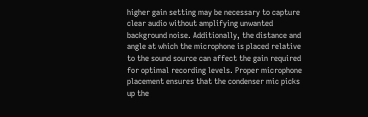higher gain setting may be necessary to capture clear audio without amplifying unwanted background noise. Additionally, the distance and angle at which the microphone is placed relative to the sound source can affect the gain required for optimal recording levels. Proper microphone placement ensures that the condenser mic picks up the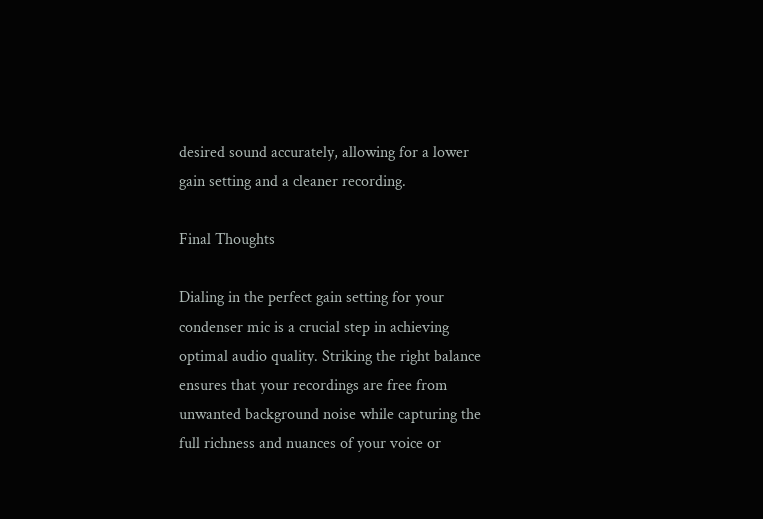desired sound accurately, allowing for a lower gain setting and a cleaner recording.

Final Thoughts

Dialing in the perfect gain setting for your condenser mic is a crucial step in achieving optimal audio quality. Striking the right balance ensures that your recordings are free from unwanted background noise while capturing the full richness and nuances of your voice or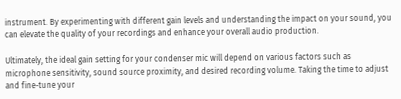instrument. By experimenting with different gain levels and understanding the impact on your sound, you can elevate the quality of your recordings and enhance your overall audio production.

Ultimately, the ideal gain setting for your condenser mic will depend on various factors such as microphone sensitivity, sound source proximity, and desired recording volume. Taking the time to adjust and fine-tune your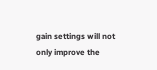gain settings will not only improve the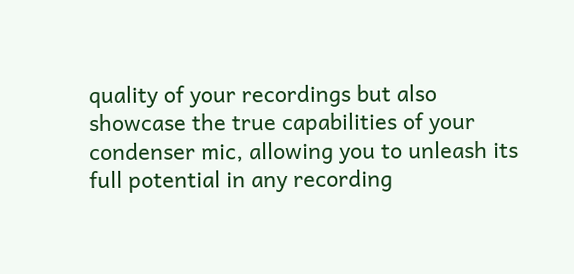quality of your recordings but also showcase the true capabilities of your condenser mic, allowing you to unleash its full potential in any recording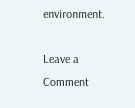environment.

Leave a Comment